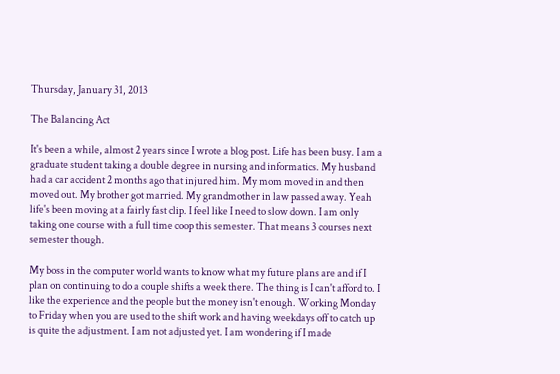Thursday, January 31, 2013

The Balancing Act

It's been a while, almost 2 years since I wrote a blog post. Life has been busy. I am a graduate student taking a double degree in nursing and informatics. My husband had a car accident 2 months ago that injured him. My mom moved in and then moved out. My brother got married. My grandmother in law passed away. Yeah life's been moving at a fairly fast clip. I feel like I need to slow down. I am only taking one course with a full time coop this semester. That means 3 courses next semester though.

My boss in the computer world wants to know what my future plans are and if I plan on continuing to do a couple shifts a week there. The thing is I can't afford to. I like the experience and the people but the money isn't enough. Working Monday to Friday when you are used to the shift work and having weekdays off to catch up is quite the adjustment. I am not adjusted yet. I am wondering if I made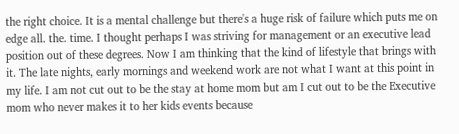the right choice. It is a mental challenge but there's a huge risk of failure which puts me on edge all. the. time. I thought perhaps I was striving for management or an executive lead position out of these degrees. Now I am thinking that the kind of lifestyle that brings with it. The late nights, early mornings and weekend work are not what I want at this point in my life. I am not cut out to be the stay at home mom but am I cut out to be the Executive mom who never makes it to her kids events because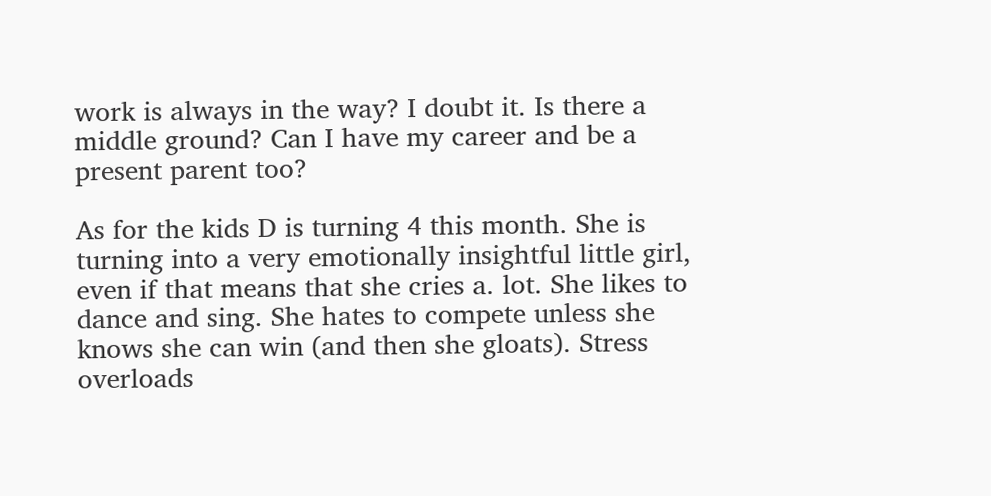work is always in the way? I doubt it. Is there a middle ground? Can I have my career and be a present parent too?

As for the kids D is turning 4 this month. She is turning into a very emotionally insightful little girl, even if that means that she cries a. lot. She likes to dance and sing. She hates to compete unless she knows she can win (and then she gloats). Stress overloads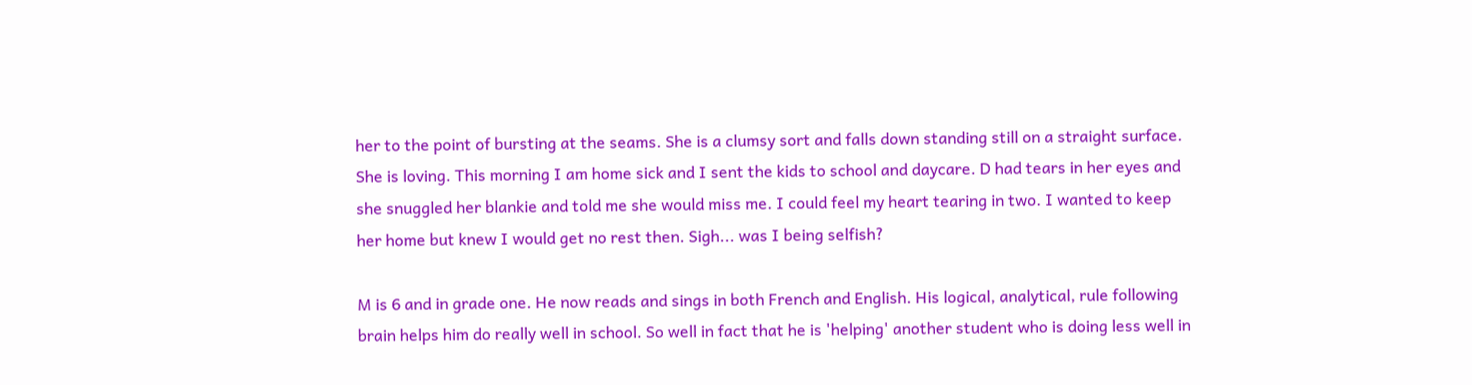her to the point of bursting at the seams. She is a clumsy sort and falls down standing still on a straight surface. She is loving. This morning I am home sick and I sent the kids to school and daycare. D had tears in her eyes and she snuggled her blankie and told me she would miss me. I could feel my heart tearing in two. I wanted to keep her home but knew I would get no rest then. Sigh... was I being selfish?

M is 6 and in grade one. He now reads and sings in both French and English. His logical, analytical, rule following brain helps him do really well in school. So well in fact that he is 'helping' another student who is doing less well in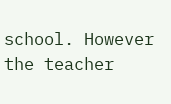school. However the teacher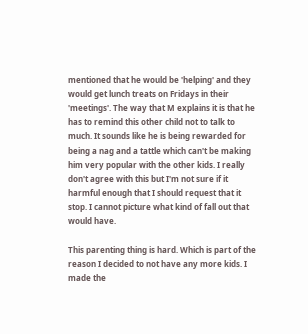mentioned that he would be 'helping' and they would get lunch treats on Fridays in their 'meetings'. The way that M explains it is that he has to remind this other child not to talk to much. It sounds like he is being rewarded for being a nag and a tattle which can't be making him very popular with the other kids. I really don't agree with this but I'm not sure if it harmful enough that I should request that it stop. I cannot picture what kind of fall out that would have.

This parenting thing is hard. Which is part of the reason I decided to not have any more kids. I made the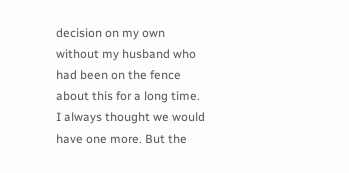decision on my own without my husband who had been on the fence about this for a long time. I always thought we would have one more. But the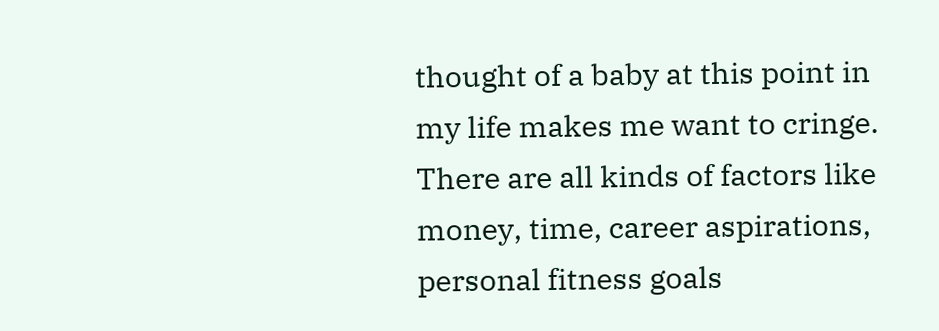thought of a baby at this point in my life makes me want to cringe. There are all kinds of factors like money, time, career aspirations, personal fitness goals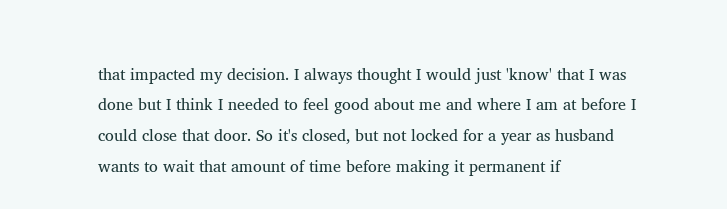that impacted my decision. I always thought I would just 'know' that I was done but I think I needed to feel good about me and where I am at before I could close that door. So it's closed, but not locked for a year as husband wants to wait that amount of time before making it permanent if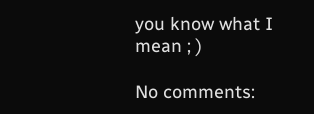you know what I mean ; )

No comments: